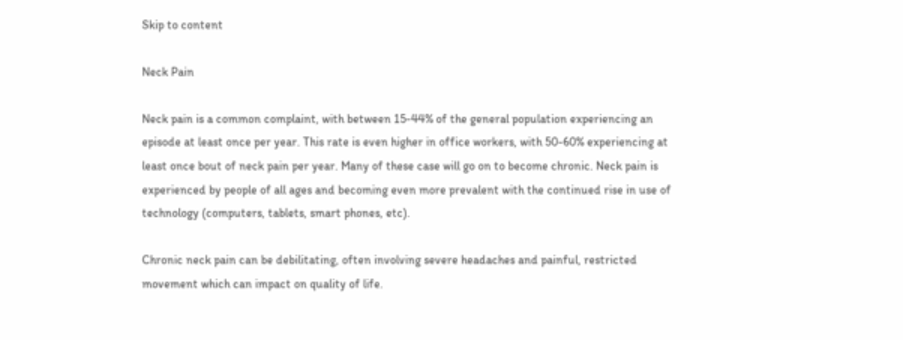Skip to content

Neck Pain

Neck pain is a common complaint, with between 15-44% of the general population experiencing an episode at least once per year. This rate is even higher in office workers, with 50-60% experiencing at least once bout of neck pain per year. Many of these case will go on to become chronic. Neck pain is experienced by people of all ages and becoming even more prevalent with the continued rise in use of technology (computers, tablets, smart phones, etc).

Chronic neck pain can be debilitating, often involving severe headaches and painful, restricted movement which can impact on quality of life.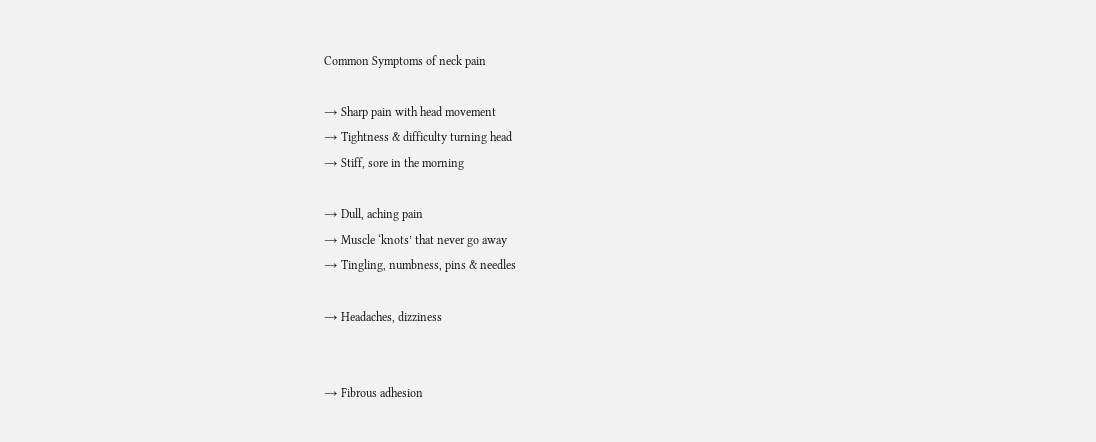Common Symptoms of neck pain

→ Sharp pain with head movement
→ Tightness & difficulty turning head
→ Stiff, sore in the morning

→ Dull, aching pain
→ Muscle ‘knots’ that never go away
→ Tingling, numbness, pins & needles

→ Headaches, dizziness


→ Fibrous adhesion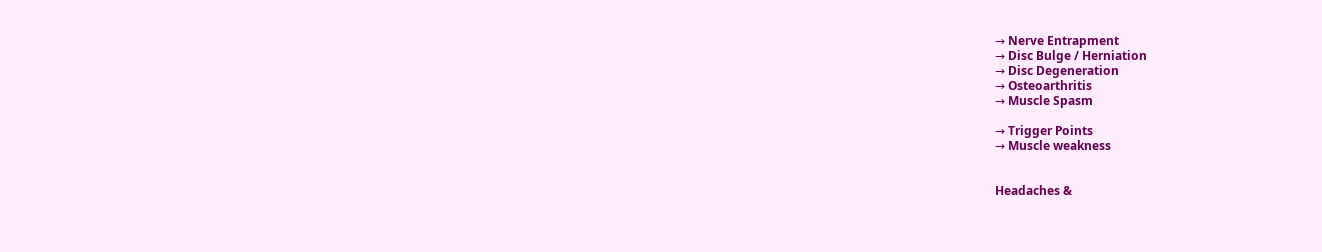→ Nerve Entrapment
→ Disc Bulge / Herniation
→ Disc Degeneration
→ Osteoarthritis
→ Muscle Spasm

→ Trigger Points
→ Muscle weakness


Headaches &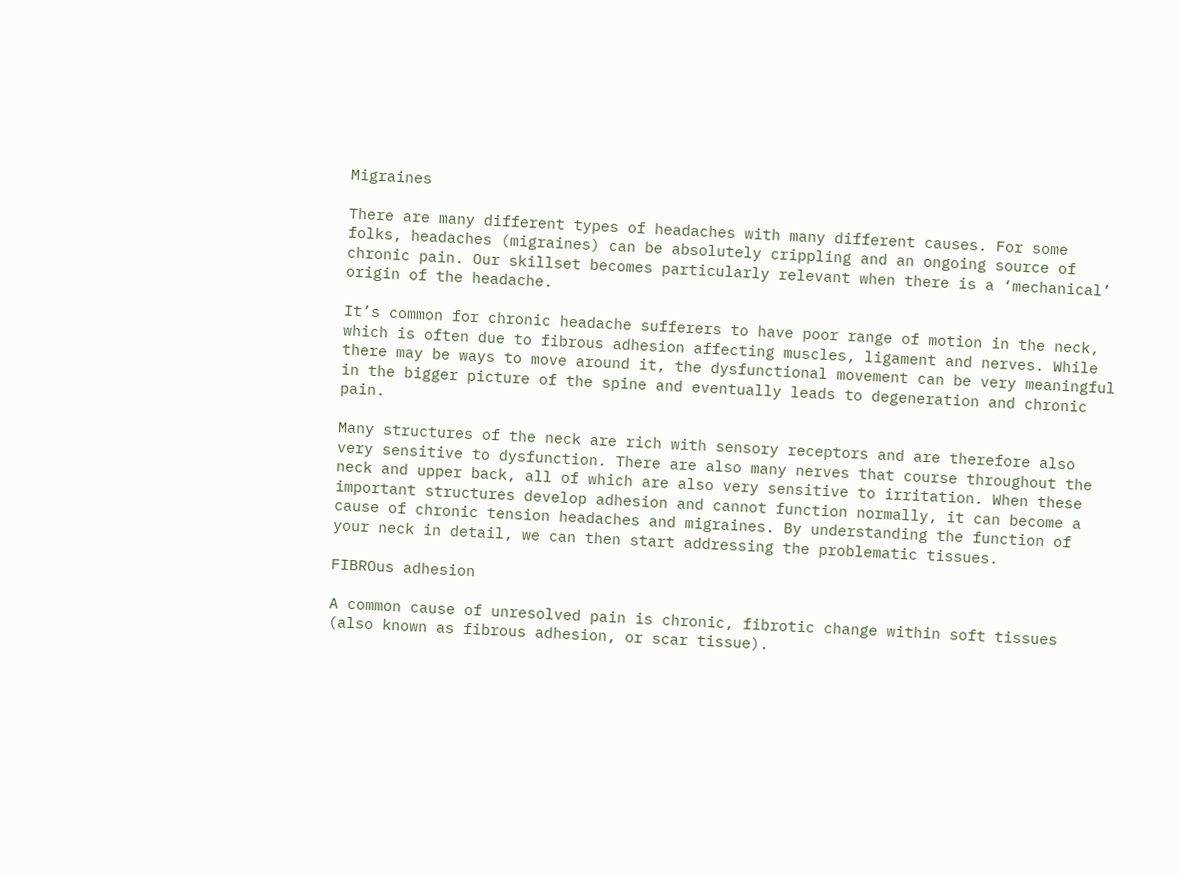Migraines

There are many different types of headaches with many different causes. For some folks, headaches (migraines) can be absolutely crippling and an ongoing source of chronic pain. Our skillset becomes particularly relevant when there is a ‘mechanical’ origin of the headache.

It’s common for chronic headache sufferers to have poor range of motion in the neck, which is often due to fibrous adhesion affecting muscles, ligament and nerves. While there may be ways to move around it, the dysfunctional movement can be very meaningful in the bigger picture of the spine and eventually leads to degeneration and chronic pain.

Many structures of the neck are rich with sensory receptors and are therefore also very sensitive to dysfunction. There are also many nerves that course throughout the neck and upper back, all of which are also very sensitive to irritation. When these important structures develop adhesion and cannot function normally, it can become a cause of chronic tension headaches and migraines. By understanding the function of your neck in detail, we can then start addressing the problematic tissues.

FIBROus adhesion

A common cause of unresolved pain is chronic, fibrotic change within soft tissues (also known as fibrous adhesion, or scar tissue).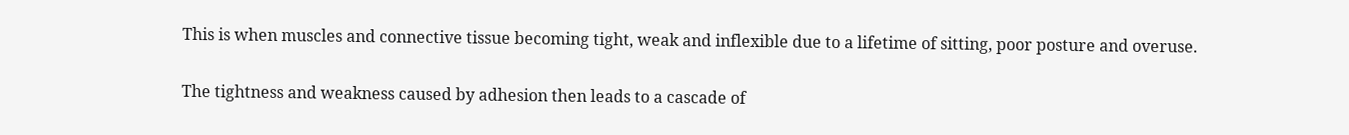This is when muscles and connective tissue becoming tight, weak and inflexible due to a lifetime of sitting, poor posture and overuse.

The tightness and weakness caused by adhesion then leads to a cascade of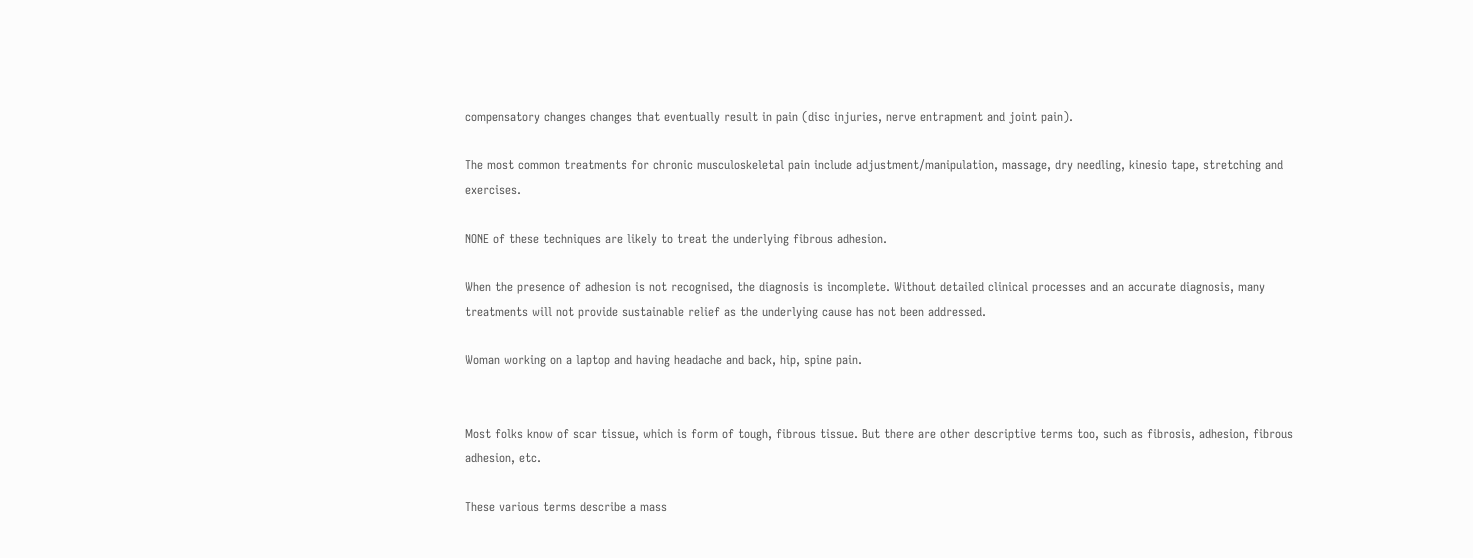compensatory changes changes that eventually result in pain (disc injuries, nerve entrapment and joint pain).

The most common treatments for chronic musculoskeletal pain include adjustment/manipulation, massage, dry needling, kinesio tape, stretching and exercises.

NONE of these techniques are likely to treat the underlying fibrous adhesion.

When the presence of adhesion is not recognised, the diagnosis is incomplete. Without detailed clinical processes and an accurate diagnosis, many treatments will not provide sustainable relief as the underlying cause has not been addressed.

Woman working on a laptop and having headache and back, hip, spine pain.


Most folks know of scar tissue, which is form of tough, fibrous tissue. But there are other descriptive terms too, such as fibrosis, adhesion, fibrous adhesion, etc.

These various terms describe a mass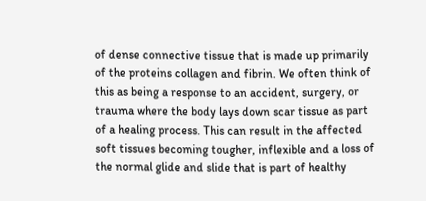of dense connective tissue that is made up primarily of the proteins collagen and fibrin. We often think of this as being a response to an accident, surgery, or trauma where the body lays down scar tissue as part of a healing process. This can result in the affected soft tissues becoming tougher, inflexible and a loss of the normal glide and slide that is part of healthy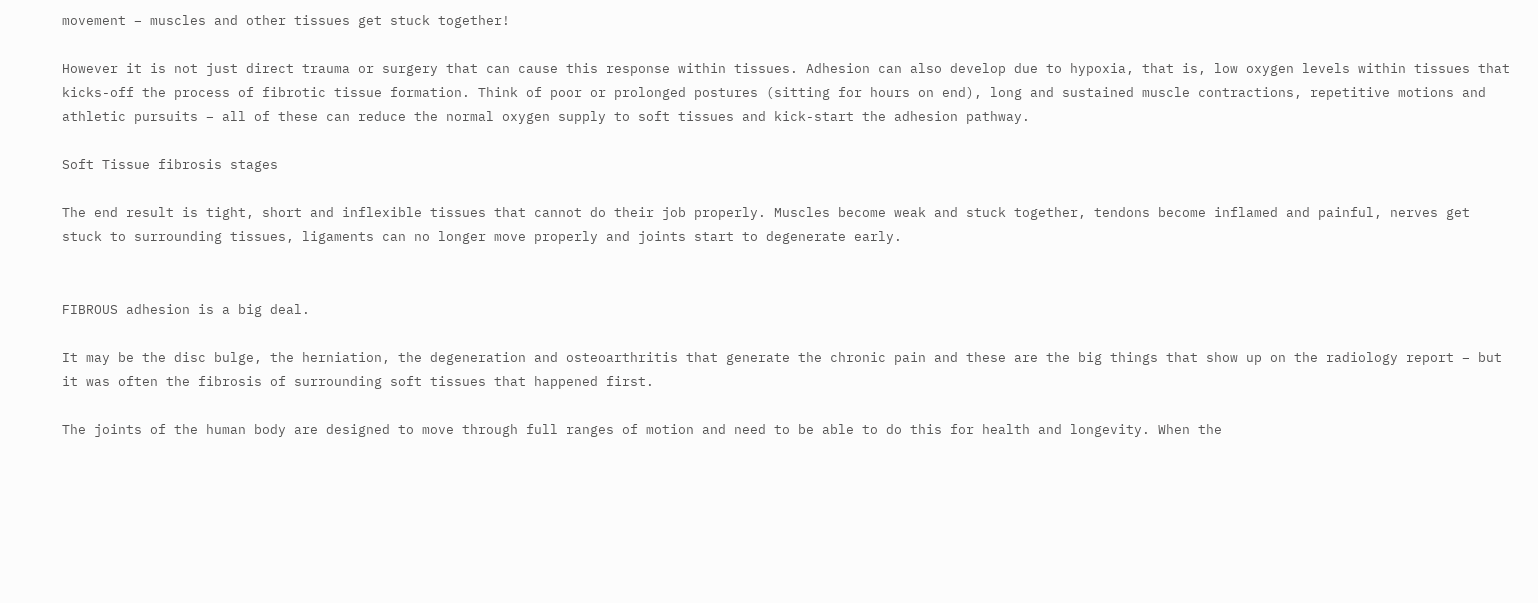movement – muscles and other tissues get stuck together!

However it is not just direct trauma or surgery that can cause this response within tissues. Adhesion can also develop due to hypoxia, that is, low oxygen levels within tissues that kicks-off the process of fibrotic tissue formation. Think of poor or prolonged postures (sitting for hours on end), long and sustained muscle contractions, repetitive motions and athletic pursuits – all of these can reduce the normal oxygen supply to soft tissues and kick-start the adhesion pathway.

Soft Tissue fibrosis stages

The end result is tight, short and inflexible tissues that cannot do their job properly. Muscles become weak and stuck together, tendons become inflamed and painful, nerves get stuck to surrounding tissues, ligaments can no longer move properly and joints start to degenerate early.


FIBROUS adhesion is a big deal.

It may be the disc bulge, the herniation, the degeneration and osteoarthritis that generate the chronic pain and these are the big things that show up on the radiology report – but it was often the fibrosis of surrounding soft tissues that happened first.

The joints of the human body are designed to move through full ranges of motion and need to be able to do this for health and longevity. When the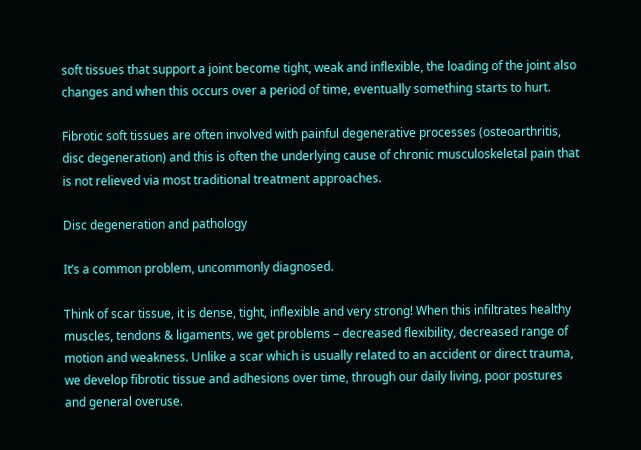soft tissues that support a joint become tight, weak and inflexible, the loading of the joint also changes and when this occurs over a period of time, eventually something starts to hurt.

Fibrotic soft tissues are often involved with painful degenerative processes (osteoarthritis, disc degeneration) and this is often the underlying cause of chronic musculoskeletal pain that is not relieved via most traditional treatment approaches.

Disc degeneration and pathology

It’s a common problem, uncommonly diagnosed.

Think of scar tissue, it is dense, tight, inflexible and very strong! When this infiltrates healthy muscles, tendons & ligaments, we get problems – decreased flexibility, decreased range of motion and weakness. Unlike a scar which is usually related to an accident or direct trauma, we develop fibrotic tissue and adhesions over time, through our daily living, poor postures and general overuse.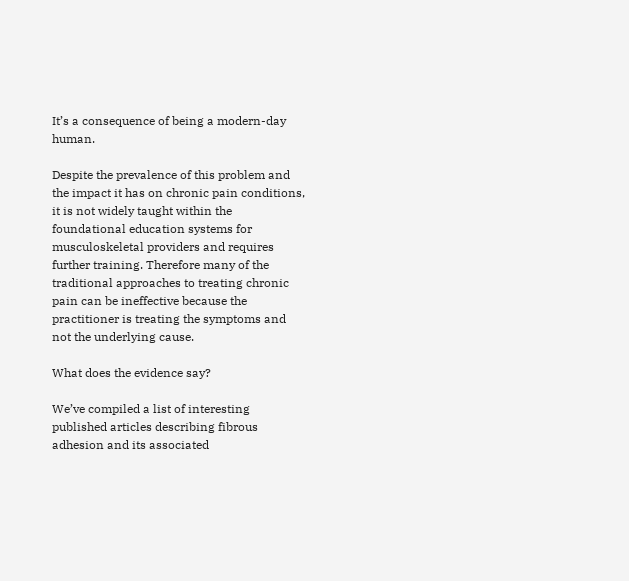It’s a consequence of being a modern-day human.

Despite the prevalence of this problem and the impact it has on chronic pain conditions, it is not widely taught within the foundational education systems for musculoskeletal providers and requires further training. Therefore many of the traditional approaches to treating chronic pain can be ineffective because the practitioner is treating the symptoms and not the underlying cause.

What does the evidence say?

We’ve compiled a list of interesting published articles describing fibrous adhesion and its associated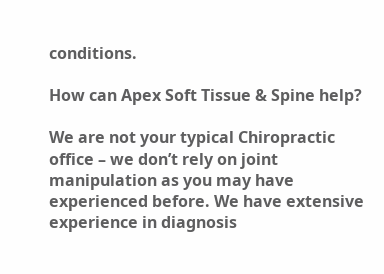conditions.

How can Apex Soft Tissue & Spine help?

We are not your typical Chiropractic office – we don’t rely on joint manipulation as you may have experienced before. We have extensive experience in diagnosis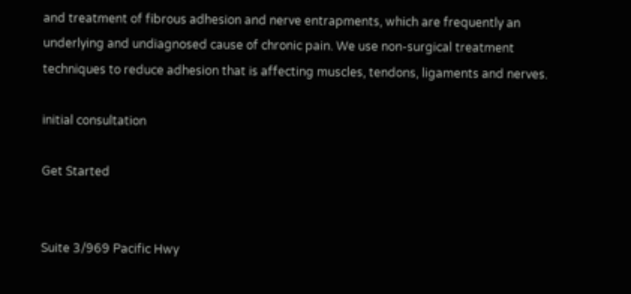and treatment of fibrous adhesion and nerve entrapments, which are frequently an underlying and undiagnosed cause of chronic pain. We use non-surgical treatment techniques to reduce adhesion that is affecting muscles, tendons, ligaments and nerves.

initial consultation

Get Started


Suite 3/969 Pacific Hwy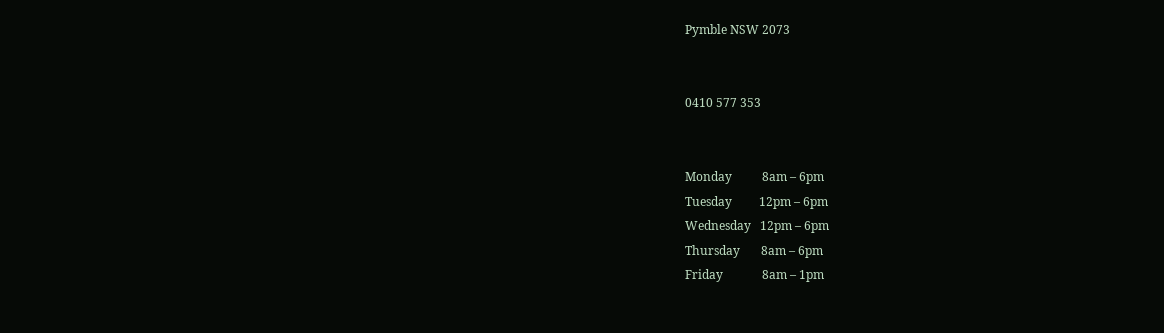Pymble NSW 2073


0410 577 353


Monday          8am – 6pm
Tuesday         12pm – 6pm
Wednesday   12pm – 6pm
Thursday       8am – 6pm
Friday             8am – 1pm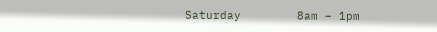Saturday        8am – 1pm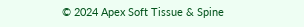© 2024 Apex Soft Tissue & Spine